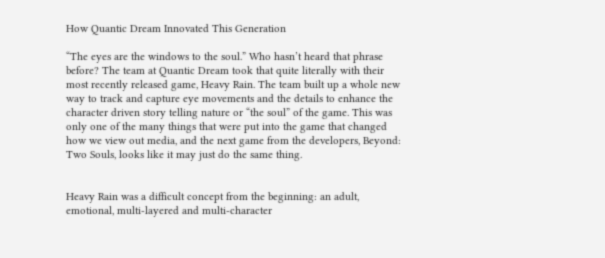How Quantic Dream Innovated This Generation

“The eyes are the windows to the soul.” Who hasn’t heard that phrase before? The team at Quantic Dream took that quite literally with their most recently released game, Heavy Rain. The team built up a whole new way to track and capture eye movements and the details to enhance the character driven story telling nature or “the soul” of the game. This was only one of the many things that were put into the game that changed how we view out media, and the next game from the developers, Beyond: Two Souls, looks like it may just do the same thing.


Heavy Rain was a difficult concept from the beginning: an adult, emotional, multi-layered and multi-character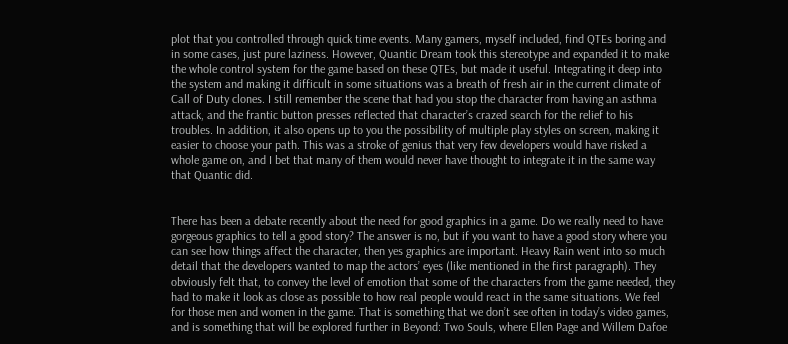plot that you controlled through quick time events. Many gamers, myself included, find QTEs boring and in some cases, just pure laziness. However, Quantic Dream took this stereotype and expanded it to make the whole control system for the game based on these QTEs, but made it useful. Integrating it deep into the system and making it difficult in some situations was a breath of fresh air in the current climate of Call of Duty clones. I still remember the scene that had you stop the character from having an asthma attack, and the frantic button presses reflected that character’s crazed search for the relief to his troubles. In addition, it also opens up to you the possibility of multiple play styles on screen, making it easier to choose your path. This was a stroke of genius that very few developers would have risked a whole game on, and I bet that many of them would never have thought to integrate it in the same way that Quantic did.


There has been a debate recently about the need for good graphics in a game. Do we really need to have gorgeous graphics to tell a good story? The answer is no, but if you want to have a good story where you can see how things affect the character, then yes graphics are important. Heavy Rain went into so much detail that the developers wanted to map the actors’ eyes (like mentioned in the first paragraph). They obviously felt that, to convey the level of emotion that some of the characters from the game needed, they had to make it look as close as possible to how real people would react in the same situations. We feel for those men and women in the game. That is something that we don’t see often in today’s video games, and is something that will be explored further in Beyond: Two Souls, where Ellen Page and Willem Dafoe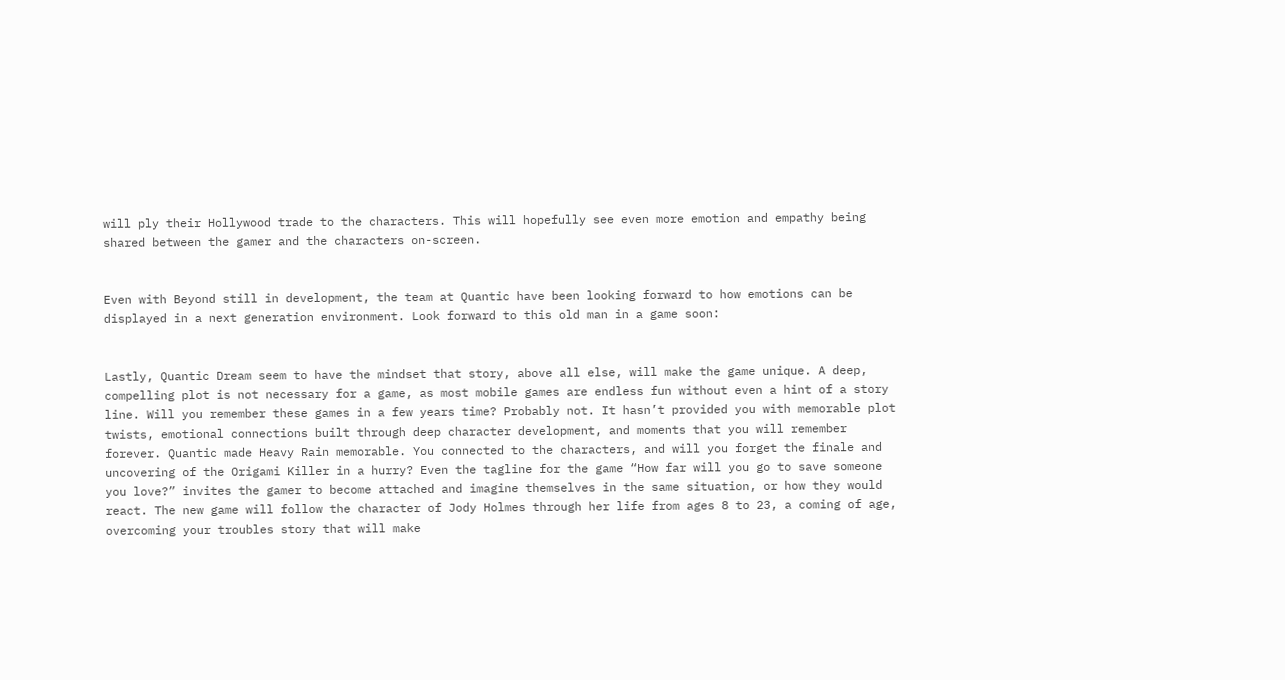will ply their Hollywood trade to the characters. This will hopefully see even more emotion and empathy being shared between the gamer and the characters on-screen.


Even with Beyond still in development, the team at Quantic have been looking forward to how emotions can be displayed in a next generation environment. Look forward to this old man in a game soon:


Lastly, Quantic Dream seem to have the mindset that story, above all else, will make the game unique. A deep, compelling plot is not necessary for a game, as most mobile games are endless fun without even a hint of a story line. Will you remember these games in a few years time? Probably not. It hasn’t provided you with memorable plot twists, emotional connections built through deep character development, and moments that you will remember forever. Quantic made Heavy Rain memorable. You connected to the characters, and will you forget the finale and uncovering of the Origami Killer in a hurry? Even the tagline for the game “How far will you go to save someone you love?” invites the gamer to become attached and imagine themselves in the same situation, or how they would react. The new game will follow the character of Jody Holmes through her life from ages 8 to 23, a coming of age, overcoming your troubles story that will make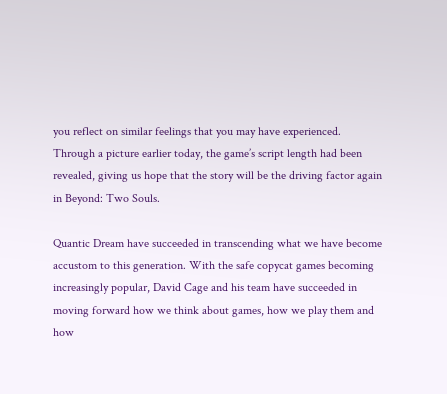you reflect on similar feelings that you may have experienced. Through a picture earlier today, the game’s script length had been revealed, giving us hope that the story will be the driving factor again in Beyond: Two Souls.

Quantic Dream have succeeded in transcending what we have become accustom to this generation. With the safe copycat games becoming increasingly popular, David Cage and his team have succeeded in moving forward how we think about games, how we play them and how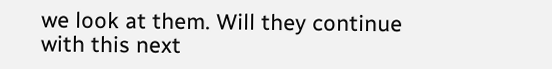we look at them. Will they continue with this next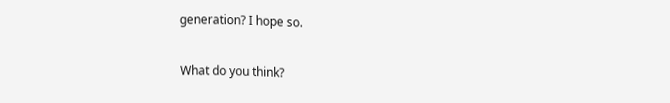generation? I hope so.

What do you think?